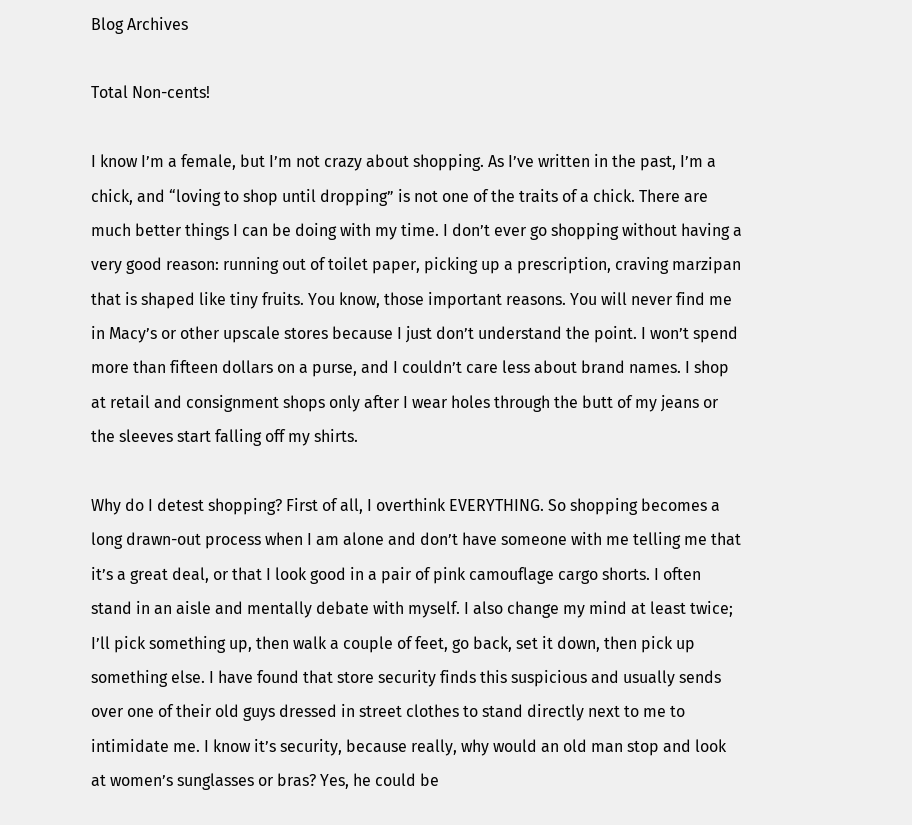Blog Archives

Total Non-cents!

I know I’m a female, but I’m not crazy about shopping. As I’ve written in the past, I’m a chick, and “loving to shop until dropping” is not one of the traits of a chick. There are much better things I can be doing with my time. I don’t ever go shopping without having a very good reason: running out of toilet paper, picking up a prescription, craving marzipan that is shaped like tiny fruits. You know, those important reasons. You will never find me in Macy’s or other upscale stores because I just don’t understand the point. I won’t spend more than fifteen dollars on a purse, and I couldn’t care less about brand names. I shop at retail and consignment shops only after I wear holes through the butt of my jeans or the sleeves start falling off my shirts.

Why do I detest shopping? First of all, I overthink EVERYTHING. So shopping becomes a long drawn-out process when I am alone and don’t have someone with me telling me that it’s a great deal, or that I look good in a pair of pink camouflage cargo shorts. I often stand in an aisle and mentally debate with myself. I also change my mind at least twice; I’ll pick something up, then walk a couple of feet, go back, set it down, then pick up something else. I have found that store security finds this suspicious and usually sends over one of their old guys dressed in street clothes to stand directly next to me to intimidate me. I know it’s security, because really, why would an old man stop and look at women’s sunglasses or bras? Yes, he could be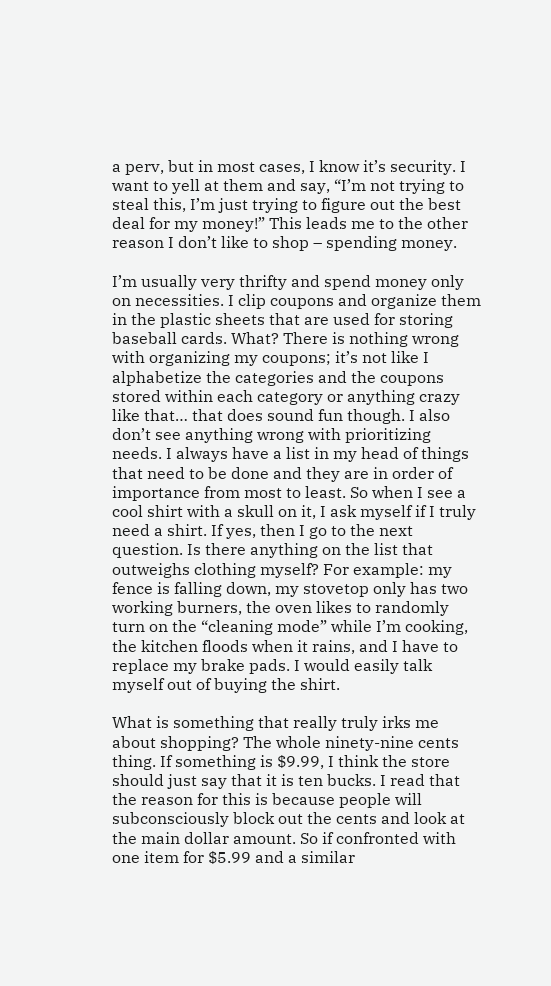a perv, but in most cases, I know it’s security. I want to yell at them and say, “I’m not trying to steal this, I’m just trying to figure out the best deal for my money!” This leads me to the other reason I don’t like to shop – spending money.

I’m usually very thrifty and spend money only on necessities. I clip coupons and organize them in the plastic sheets that are used for storing baseball cards. What? There is nothing wrong with organizing my coupons; it’s not like I alphabetize the categories and the coupons stored within each category or anything crazy like that… that does sound fun though. I also don’t see anything wrong with prioritizing needs. I always have a list in my head of things that need to be done and they are in order of importance from most to least. So when I see a cool shirt with a skull on it, I ask myself if I truly need a shirt. If yes, then I go to the next question. Is there anything on the list that outweighs clothing myself? For example: my fence is falling down, my stovetop only has two working burners, the oven likes to randomly turn on the “cleaning mode” while I’m cooking, the kitchen floods when it rains, and I have to replace my brake pads. I would easily talk myself out of buying the shirt.

What is something that really truly irks me about shopping? The whole ninety-nine cents thing. If something is $9.99, I think the store should just say that it is ten bucks. I read that the reason for this is because people will subconsciously block out the cents and look at the main dollar amount. So if confronted with one item for $5.99 and a similar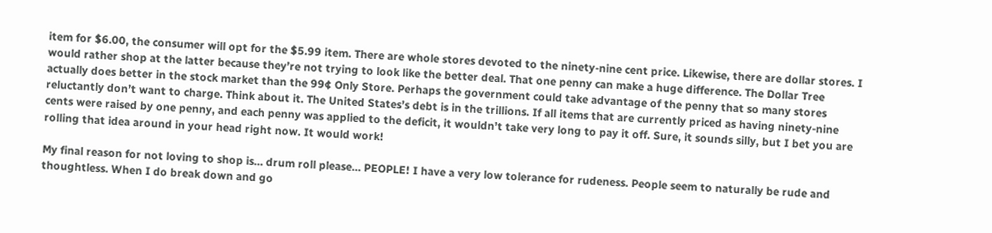item for $6.00, the consumer will opt for the $5.99 item. There are whole stores devoted to the ninety-nine cent price. Likewise, there are dollar stores. I would rather shop at the latter because they’re not trying to look like the better deal. That one penny can make a huge difference. The Dollar Tree actually does better in the stock market than the 99¢ Only Store. Perhaps the government could take advantage of the penny that so many stores reluctantly don’t want to charge. Think about it. The United States’s debt is in the trillions. If all items that are currently priced as having ninety-nine cents were raised by one penny, and each penny was applied to the deficit, it wouldn’t take very long to pay it off. Sure, it sounds silly, but I bet you are rolling that idea around in your head right now. It would work!

My final reason for not loving to shop is… drum roll please… PEOPLE! I have a very low tolerance for rudeness. People seem to naturally be rude and thoughtless. When I do break down and go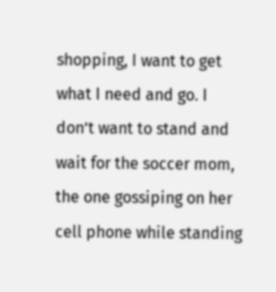shopping, I want to get what I need and go. I don’t want to stand and wait for the soccer mom, the one gossiping on her cell phone while standing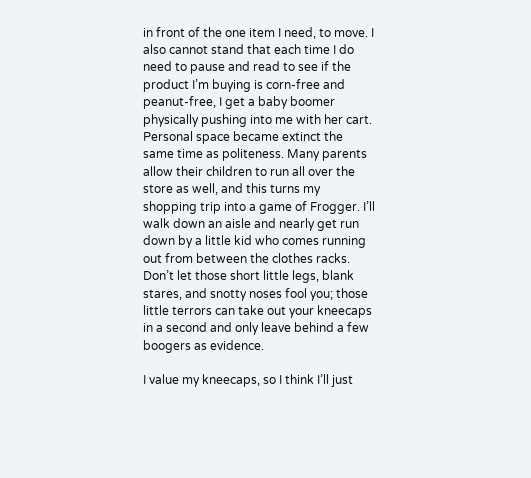in front of the one item I need, to move. I also cannot stand that each time I do need to pause and read to see if the product I’m buying is corn-free and peanut-free, I get a baby boomer physically pushing into me with her cart. Personal space became extinct the same time as politeness. Many parents allow their children to run all over the store as well, and this turns my shopping trip into a game of Frogger. I’ll walk down an aisle and nearly get run down by a little kid who comes running out from between the clothes racks. Don’t let those short little legs, blank stares, and snotty noses fool you; those little terrors can take out your kneecaps in a second and only leave behind a few boogers as evidence.

I value my kneecaps, so I think I’ll just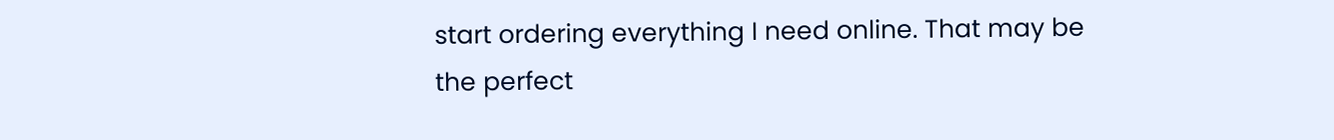start ordering everything I need online. That may be the perfect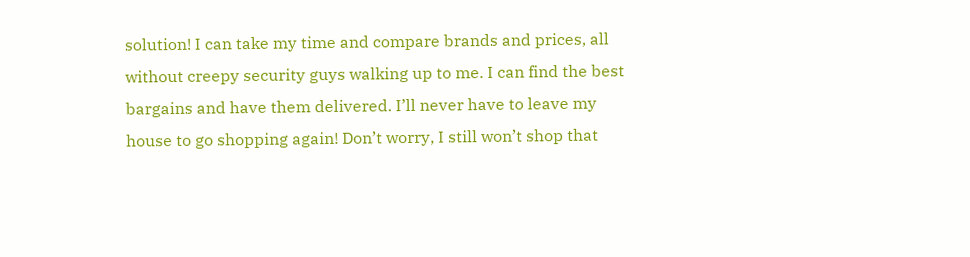solution! I can take my time and compare brands and prices, all without creepy security guys walking up to me. I can find the best bargains and have them delivered. I’ll never have to leave my house to go shopping again! Don’t worry, I still won’t shop that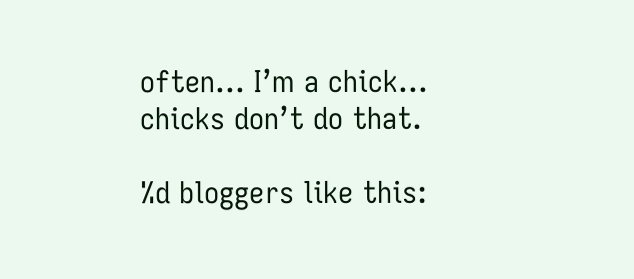often… I’m a chick… chicks don’t do that.

%d bloggers like this: